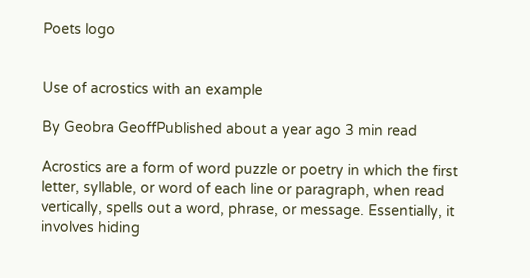Poets logo


Use of acrostics with an example

By Geobra GeoffPublished about a year ago 3 min read

Acrostics are a form of word puzzle or poetry in which the first letter, syllable, or word of each line or paragraph, when read vertically, spells out a word, phrase, or message. Essentially, it involves hiding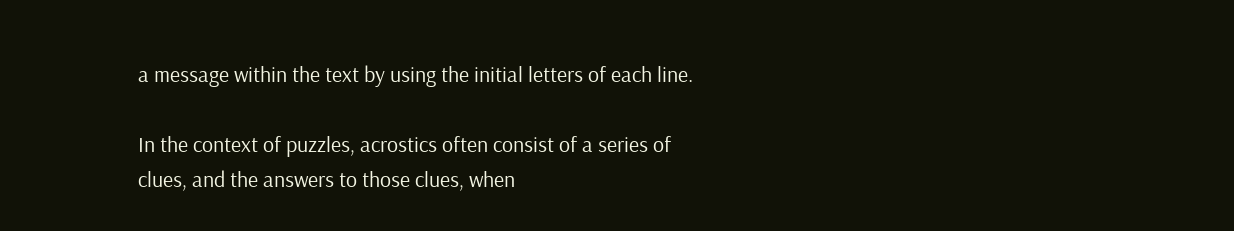a message within the text by using the initial letters of each line.

In the context of puzzles, acrostics often consist of a series of clues, and the answers to those clues, when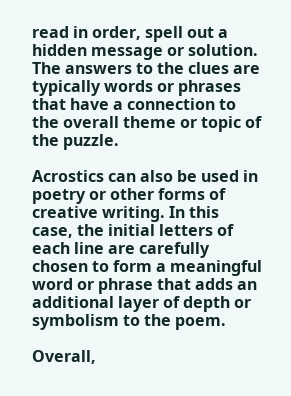read in order, spell out a hidden message or solution. The answers to the clues are typically words or phrases that have a connection to the overall theme or topic of the puzzle.

Acrostics can also be used in poetry or other forms of creative writing. In this case, the initial letters of each line are carefully chosen to form a meaningful word or phrase that adds an additional layer of depth or symbolism to the poem.

Overall,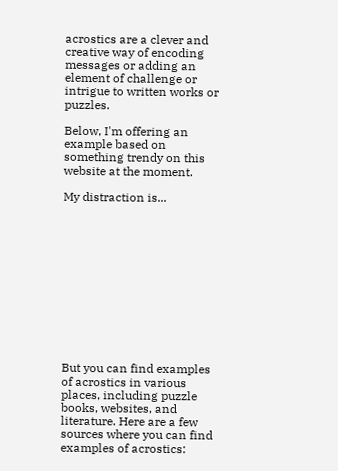acrostics are a clever and creative way of encoding messages or adding an element of challenge or intrigue to written works or puzzles.

Below, I'm offering an example based on something trendy on this website at the moment.

My distraction is...












But you can find examples of acrostics in various places, including puzzle books, websites, and literature. Here are a few sources where you can find examples of acrostics: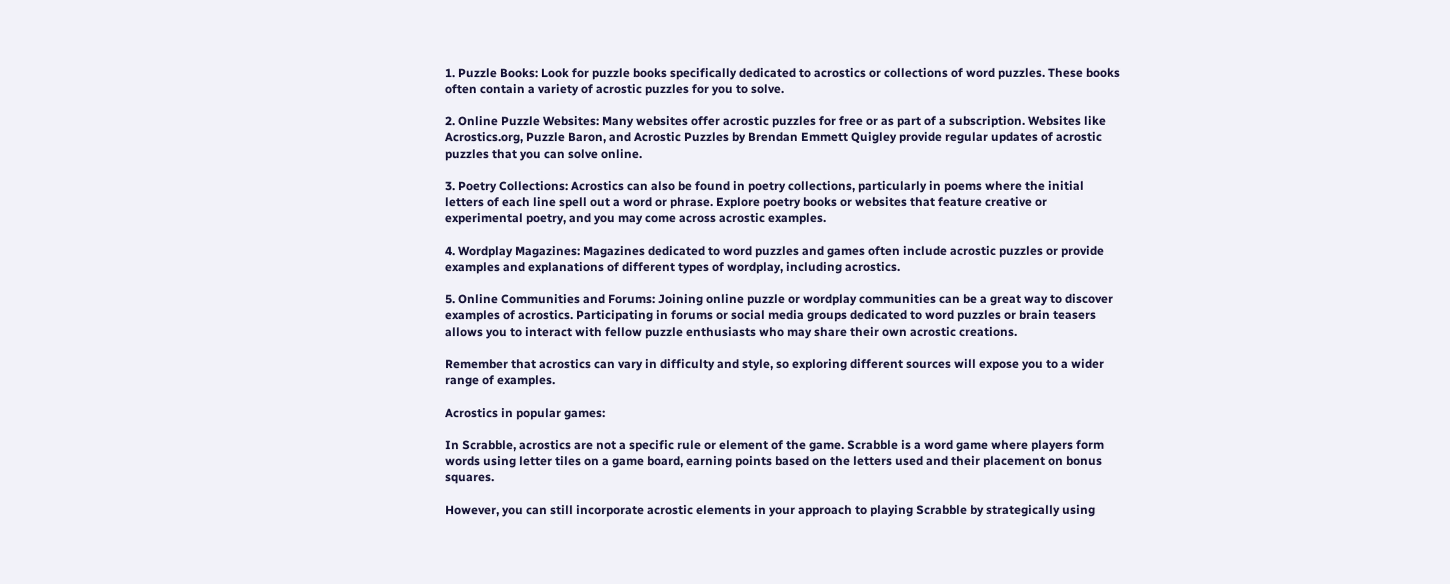1. Puzzle Books: Look for puzzle books specifically dedicated to acrostics or collections of word puzzles. These books often contain a variety of acrostic puzzles for you to solve.

2. Online Puzzle Websites: Many websites offer acrostic puzzles for free or as part of a subscription. Websites like Acrostics.org, Puzzle Baron, and Acrostic Puzzles by Brendan Emmett Quigley provide regular updates of acrostic puzzles that you can solve online.

3. Poetry Collections: Acrostics can also be found in poetry collections, particularly in poems where the initial letters of each line spell out a word or phrase. Explore poetry books or websites that feature creative or experimental poetry, and you may come across acrostic examples.

4. Wordplay Magazines: Magazines dedicated to word puzzles and games often include acrostic puzzles or provide examples and explanations of different types of wordplay, including acrostics.

5. Online Communities and Forums: Joining online puzzle or wordplay communities can be a great way to discover examples of acrostics. Participating in forums or social media groups dedicated to word puzzles or brain teasers allows you to interact with fellow puzzle enthusiasts who may share their own acrostic creations.

Remember that acrostics can vary in difficulty and style, so exploring different sources will expose you to a wider range of examples.

Acrostics in popular games:

In Scrabble, acrostics are not a specific rule or element of the game. Scrabble is a word game where players form words using letter tiles on a game board, earning points based on the letters used and their placement on bonus squares.

However, you can still incorporate acrostic elements in your approach to playing Scrabble by strategically using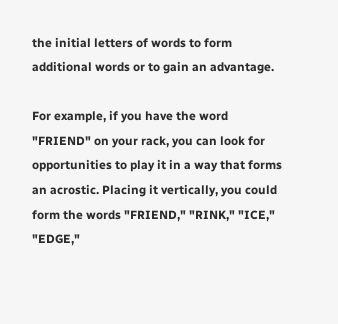the initial letters of words to form additional words or to gain an advantage.

For example, if you have the word "FRIEND" on your rack, you can look for opportunities to play it in a way that forms an acrostic. Placing it vertically, you could form the words "FRIEND," "RINK," "ICE," "EDGE,"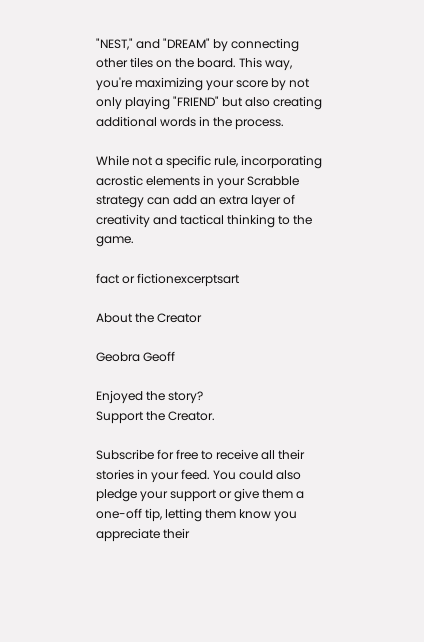"NEST," and "DREAM" by connecting other tiles on the board. This way, you're maximizing your score by not only playing "FRIEND" but also creating additional words in the process.

While not a specific rule, incorporating acrostic elements in your Scrabble strategy can add an extra layer of creativity and tactical thinking to the game.

fact or fictionexcerptsart

About the Creator

Geobra Geoff

Enjoyed the story?
Support the Creator.

Subscribe for free to receive all their stories in your feed. You could also pledge your support or give them a one-off tip, letting them know you appreciate their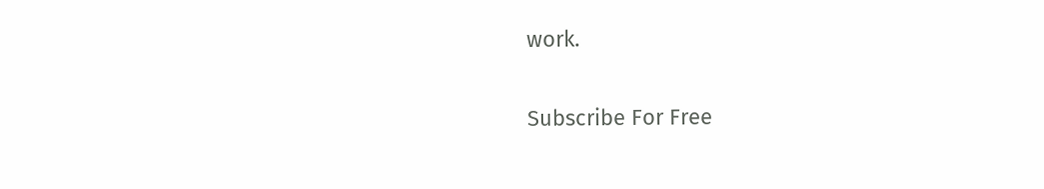work.

Subscribe For Free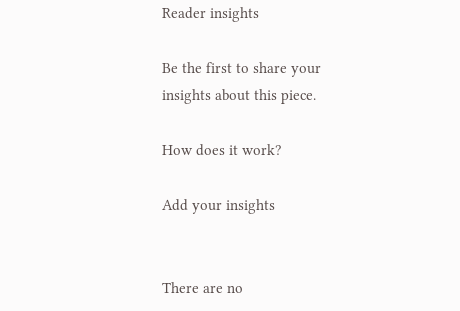Reader insights

Be the first to share your insights about this piece.

How does it work?

Add your insights


There are no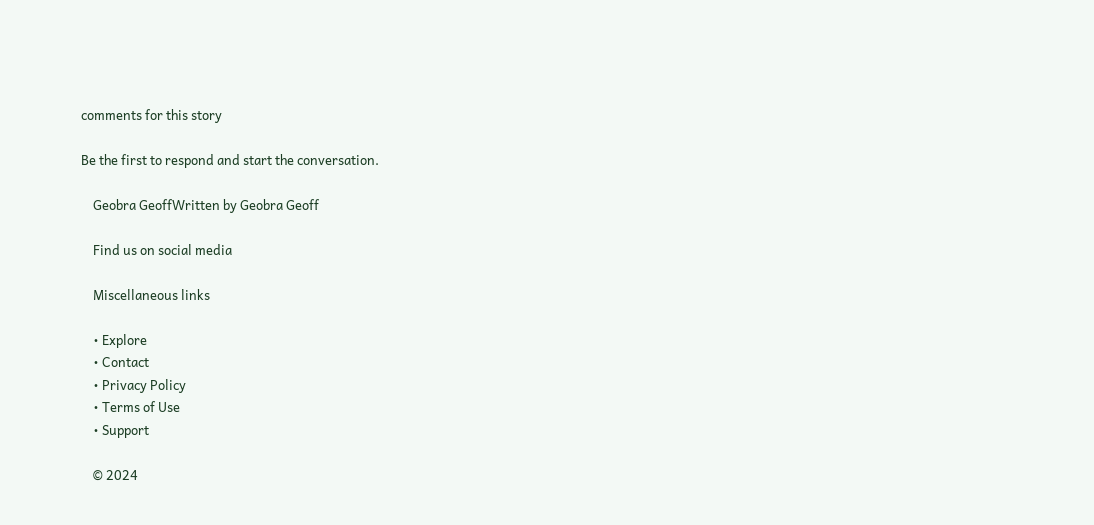comments for this story

Be the first to respond and start the conversation.

    Geobra GeoffWritten by Geobra Geoff

    Find us on social media

    Miscellaneous links

    • Explore
    • Contact
    • Privacy Policy
    • Terms of Use
    • Support

    © 2024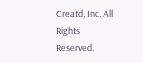Creatd, Inc. All Rights Reserved.